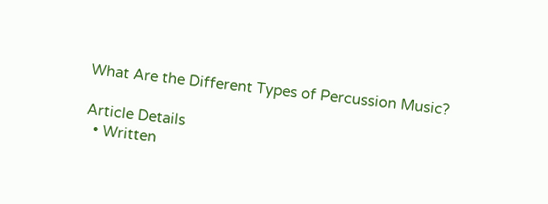What Are the Different Types of Percussion Music?

Article Details
  • Written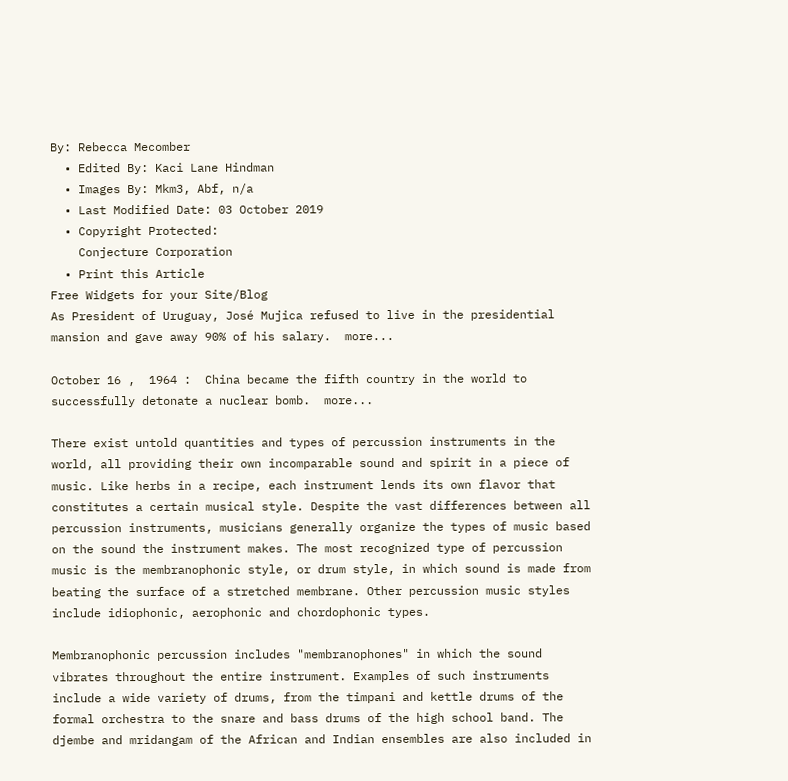By: Rebecca Mecomber
  • Edited By: Kaci Lane Hindman
  • Images By: Mkm3, Abf, n/a
  • Last Modified Date: 03 October 2019
  • Copyright Protected:
    Conjecture Corporation
  • Print this Article
Free Widgets for your Site/Blog
As President of Uruguay, José Mujica refused to live in the presidential mansion and gave away 90% of his salary.  more...

October 16 ,  1964 :  China became the fifth country in the world to successfully detonate a nuclear bomb.  more...

There exist untold quantities and types of percussion instruments in the world, all providing their own incomparable sound and spirit in a piece of music. Like herbs in a recipe, each instrument lends its own flavor that constitutes a certain musical style. Despite the vast differences between all percussion instruments, musicians generally organize the types of music based on the sound the instrument makes. The most recognized type of percussion music is the membranophonic style, or drum style, in which sound is made from beating the surface of a stretched membrane. Other percussion music styles include idiophonic, aerophonic and chordophonic types.

Membranophonic percussion includes "membranophones" in which the sound vibrates throughout the entire instrument. Examples of such instruments include a wide variety of drums, from the timpani and kettle drums of the formal orchestra to the snare and bass drums of the high school band. The djembe and mridangam of the African and Indian ensembles are also included in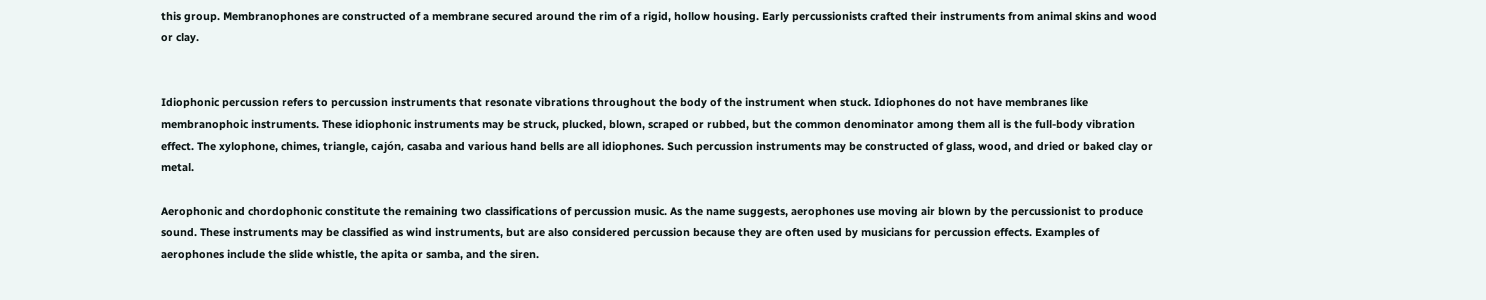this group. Membranophones are constructed of a membrane secured around the rim of a rigid, hollow housing. Early percussionists crafted their instruments from animal skins and wood or clay.


Idiophonic percussion refers to percussion instruments that resonate vibrations throughout the body of the instrument when stuck. Idiophones do not have membranes like membranophoic instruments. These idiophonic instruments may be struck, plucked, blown, scraped or rubbed, but the common denominator among them all is the full-body vibration effect. The xylophone, chimes, triangle, cajón, casaba and various hand bells are all idiophones. Such percussion instruments may be constructed of glass, wood, and dried or baked clay or metal.

Aerophonic and chordophonic constitute the remaining two classifications of percussion music. As the name suggests, aerophones use moving air blown by the percussionist to produce sound. These instruments may be classified as wind instruments, but are also considered percussion because they are often used by musicians for percussion effects. Examples of aerophones include the slide whistle, the apita or samba, and the siren.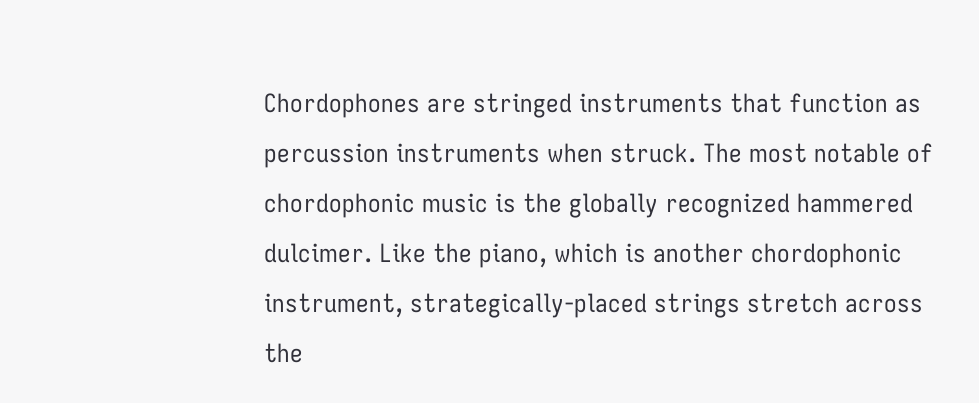Chordophones are stringed instruments that function as percussion instruments when struck. The most notable of chordophonic music is the globally recognized hammered dulcimer. Like the piano, which is another chordophonic instrument, strategically-placed strings stretch across the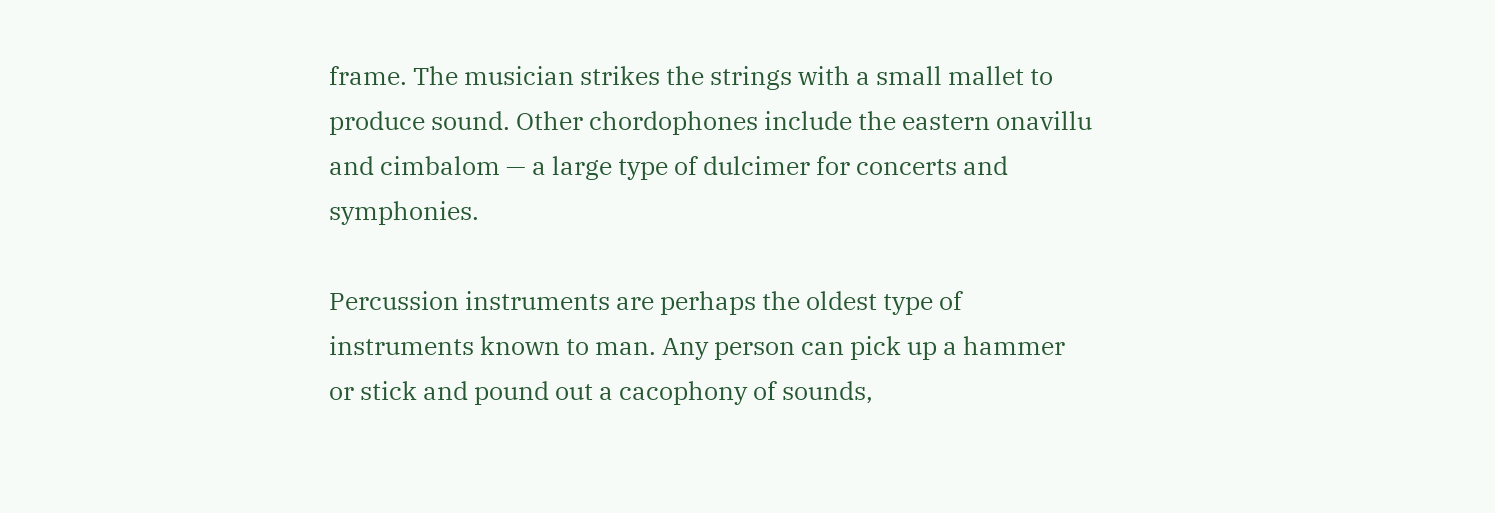frame. The musician strikes the strings with a small mallet to produce sound. Other chordophones include the eastern onavillu and cimbalom — a large type of dulcimer for concerts and symphonies.

Percussion instruments are perhaps the oldest type of instruments known to man. Any person can pick up a hammer or stick and pound out a cacophony of sounds,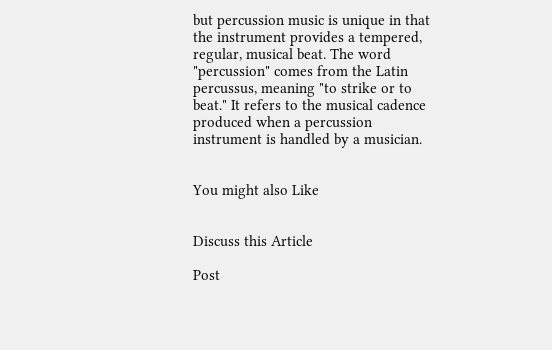but percussion music is unique in that the instrument provides a tempered, regular, musical beat. The word "percussion" comes from the Latin percussus, meaning "to strike or to beat." It refers to the musical cadence produced when a percussion instrument is handled by a musician.


You might also Like


Discuss this Article

Post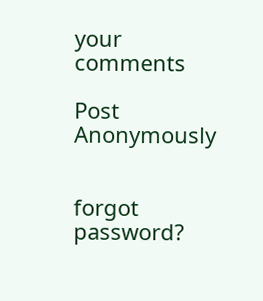your comments

Post Anonymously


forgot password?